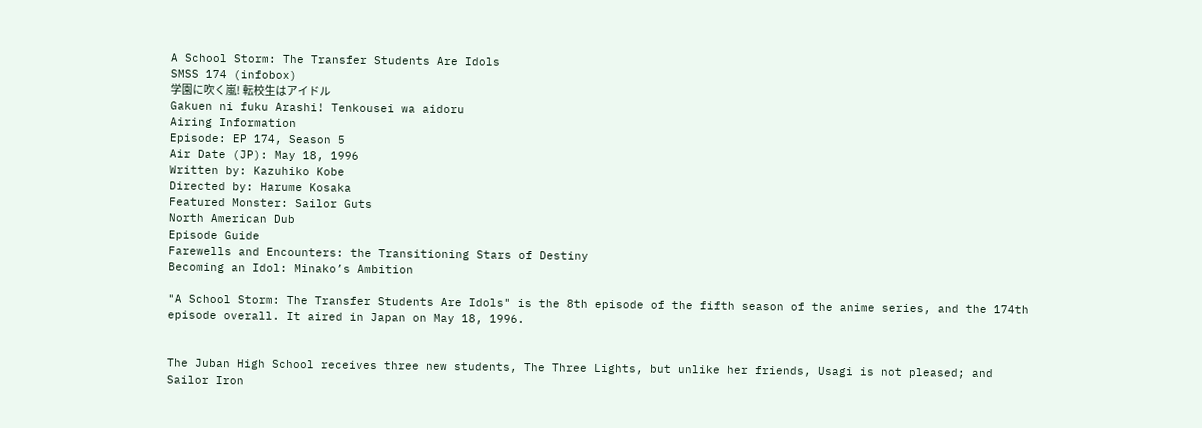A School Storm: The Transfer Students Are Idols
SMSS 174 (infobox)
学園に吹く嵐! 転校生はアイドル
Gakuen ni fuku Arashi! Tenkousei wa aidoru
Airing Information
Episode: EP 174, Season 5
Air Date (JP): May 18, 1996
Written by: Kazuhiko Kobe
Directed by: Harume Kosaka
Featured Monster: Sailor Guts
North American Dub
Episode Guide
Farewells and Encounters: the Transitioning Stars of Destiny
Becoming an Idol: Minako’s Ambition

"A School Storm: The Transfer Students Are Idols" is the 8th episode of the fifth season of the anime series, and the 174th episode overall. It aired in Japan on May 18, 1996.


The Juban High School receives three new students, The Three Lights, but unlike her friends, Usagi is not pleased; and Sailor Iron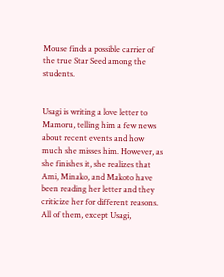Mouse finds a possible carrier of the true Star Seed among the students.


Usagi is writing a love letter to Mamoru, telling him a few news about recent events and how much she misses him. However, as she finishes it, she realizes that Ami, Minako, and Makoto have been reading her letter and they criticize her for different reasons. All of them, except Usagi,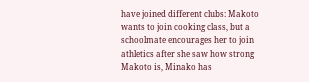have joined different clubs: Makoto wants to join cooking class, but a schoolmate encourages her to join athletics after she saw how strong Makoto is, Minako has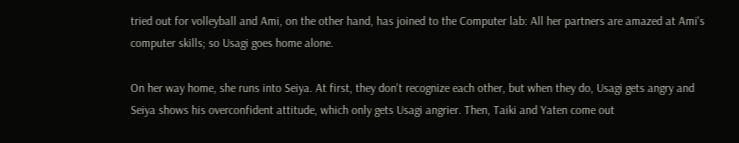tried out for volleyball and Ami, on the other hand, has joined to the Computer lab: All her partners are amazed at Ami's computer skills; so Usagi goes home alone.

On her way home, she runs into Seiya. At first, they don't recognize each other, but when they do, Usagi gets angry and Seiya shows his overconfident attitude, which only gets Usagi angrier. Then, Taiki and Yaten come out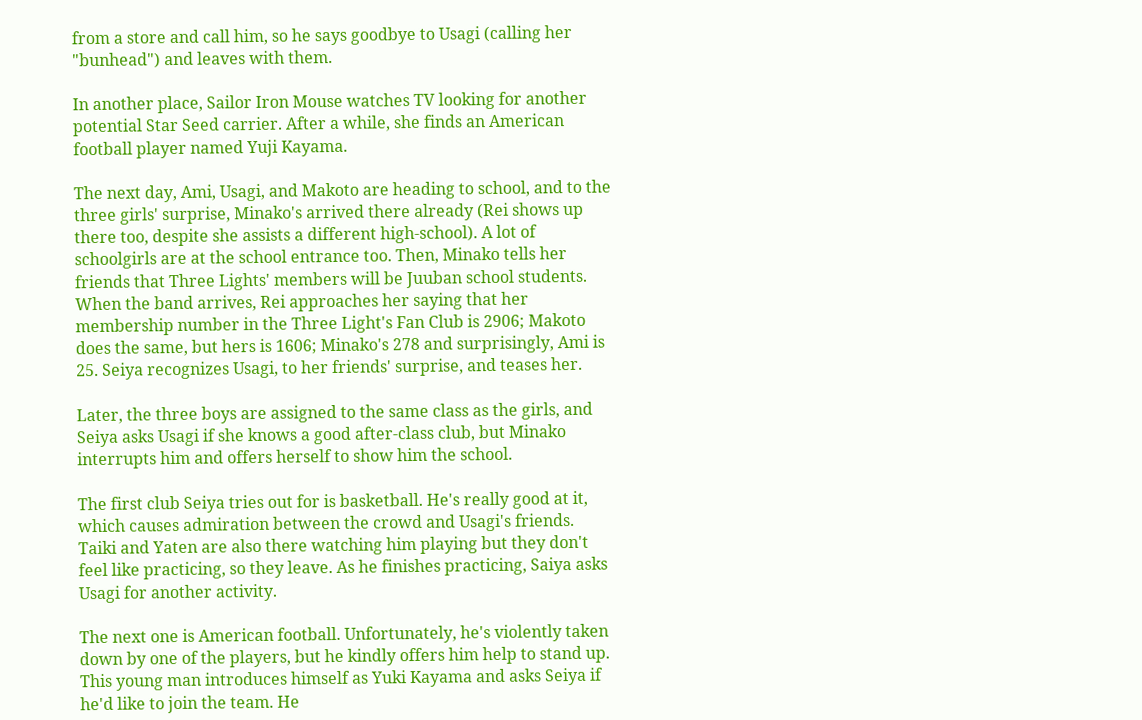from a store and call him, so he says goodbye to Usagi (calling her "bunhead") and leaves with them.

In another place, Sailor Iron Mouse watches TV looking for another potential Star Seed carrier. After a while, she finds an American football player named Yuji Kayama.

The next day, Ami, Usagi, and Makoto are heading to school, and to the three girls' surprise, Minako's arrived there already (Rei shows up there too, despite she assists a different high-school). A lot of schoolgirls are at the school entrance too. Then, Minako tells her friends that Three Lights' members will be Juuban school students. When the band arrives, Rei approaches her saying that her membership number in the Three Light's Fan Club is 2906; Makoto does the same, but hers is 1606; Minako's 278 and surprisingly, Ami is 25. Seiya recognizes Usagi, to her friends' surprise, and teases her.

Later, the three boys are assigned to the same class as the girls, and Seiya asks Usagi if she knows a good after-class club, but Minako interrupts him and offers herself to show him the school.

The first club Seiya tries out for is basketball. He's really good at it, which causes admiration between the crowd and Usagi's friends. Taiki and Yaten are also there watching him playing but they don't feel like practicing, so they leave. As he finishes practicing, Saiya asks Usagi for another activity.

The next one is American football. Unfortunately, he's violently taken down by one of the players, but he kindly offers him help to stand up. This young man introduces himself as Yuki Kayama and asks Seiya if he'd like to join the team. He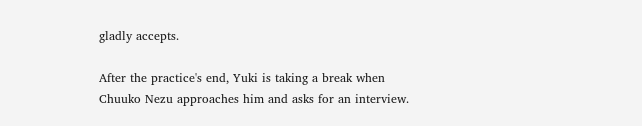gladly accepts.

After the practice's end, Yuki is taking a break when Chuuko Nezu approaches him and asks for an interview.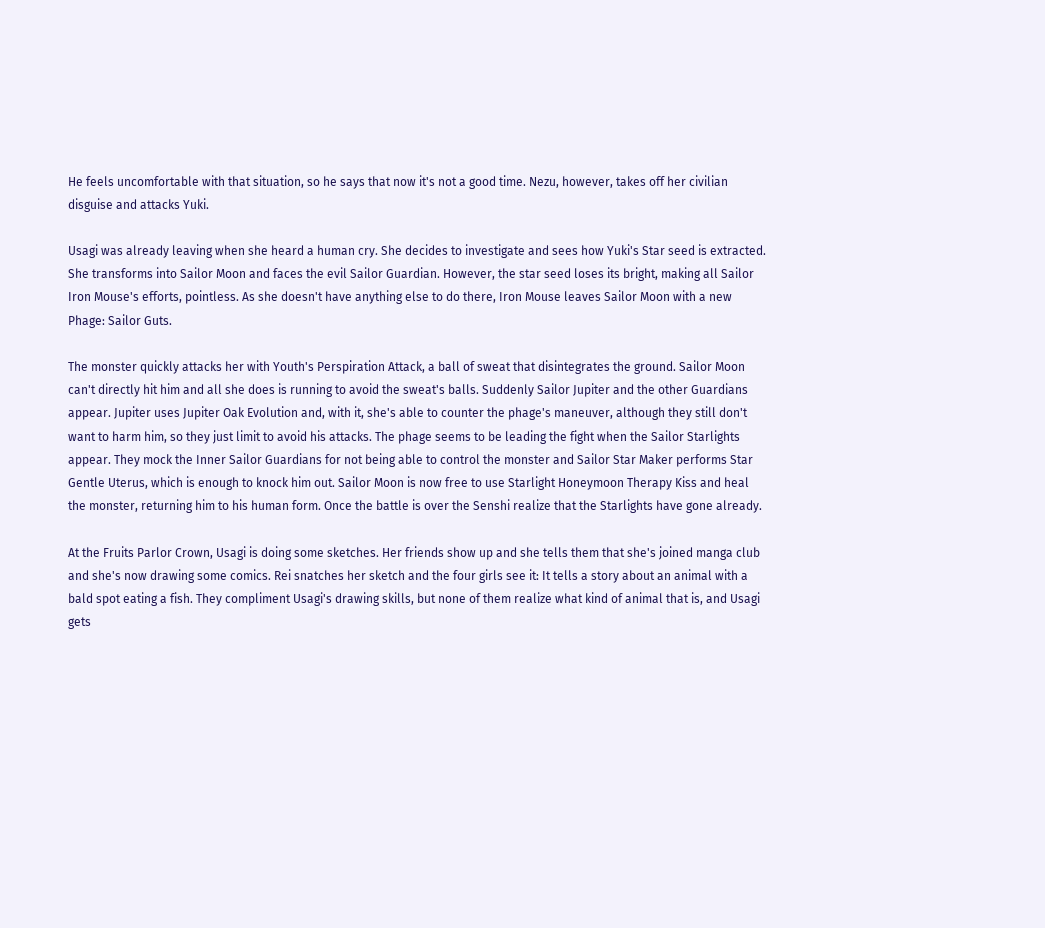He feels uncomfortable with that situation, so he says that now it's not a good time. Nezu, however, takes off her civilian disguise and attacks Yuki.

Usagi was already leaving when she heard a human cry. She decides to investigate and sees how Yuki's Star seed is extracted. She transforms into Sailor Moon and faces the evil Sailor Guardian. However, the star seed loses its bright, making all Sailor Iron Mouse's efforts, pointless. As she doesn't have anything else to do there, Iron Mouse leaves Sailor Moon with a new Phage: Sailor Guts.

The monster quickly attacks her with Youth's Perspiration Attack, a ball of sweat that disintegrates the ground. Sailor Moon can't directly hit him and all she does is running to avoid the sweat's balls. Suddenly Sailor Jupiter and the other Guardians appear. Jupiter uses Jupiter Oak Evolution and, with it, she's able to counter the phage's maneuver, although they still don't want to harm him, so they just limit to avoid his attacks. The phage seems to be leading the fight when the Sailor Starlights appear. They mock the Inner Sailor Guardians for not being able to control the monster and Sailor Star Maker performs Star Gentle Uterus, which is enough to knock him out. Sailor Moon is now free to use Starlight Honeymoon Therapy Kiss and heal the monster, returning him to his human form. Once the battle is over the Senshi realize that the Starlights have gone already.

At the Fruits Parlor Crown, Usagi is doing some sketches. Her friends show up and she tells them that she's joined manga club and she's now drawing some comics. Rei snatches her sketch and the four girls see it: It tells a story about an animal with a bald spot eating a fish. They compliment Usagi's drawing skills, but none of them realize what kind of animal that is, and Usagi gets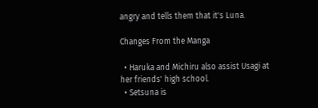angry and tells them that it's Luna.

Changes From the Manga

  • Haruka and Michiru also assist Usagi at her friends' high school.
  • Setsuna is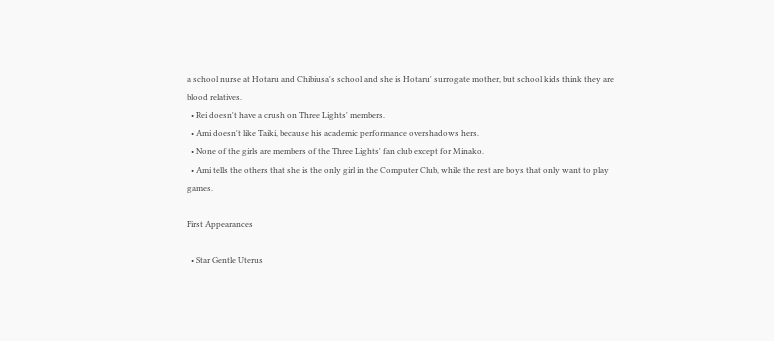a school nurse at Hotaru and Chibiusa's school and she is Hotaru' surrogate mother, but school kids think they are blood relatives.
  • Rei doesn't have a crush on Three Lights' members.
  • Ami doesn't like Taiki, because his academic performance overshadows hers.
  • None of the girls are members of the Three Lights' fan club except for Minako.
  • Ami tells the others that she is the only girl in the Computer Club, while the rest are boys that only want to play games.

First Appearances

  • Star Gentle Uterus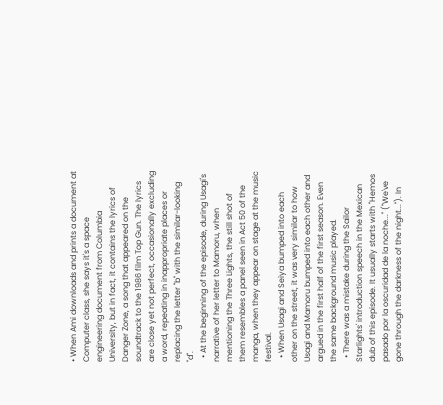• When Ami downloads and prints a document at Computer class, she says it's a space engineering document from Columbia University, but in fact, it contains the lyrics of Danger Zone, a song that appeared on the soundtrack to the 1986 film Top Gun. The lyrics are close yet not perfect, occasionally excluding a word, repeating in inappropriate places or replacing the letter "b" with the similar-looking "d".
  • At the beginning of the episode, during Usagi's narrative of her letter to Mamoru, when mentioning the Three Lights, the still shot of them resembles a panel seen in Act 50 of the manga, when they appear on stage at the music festival.
  • When Usagi and Seiya bumped into each other on the street, it was very similar to how Usagi and Mamoru bumped into each other and argued in the first half of the first season. Even the same background music played.
  • There was a mistake during the Sailor Starlights' introduction speech in the Mexican dub of this episode. It usually starts with "Hemos pasado por la oscuridad de la noche..." ("We've gone through the darkness of the night..."). In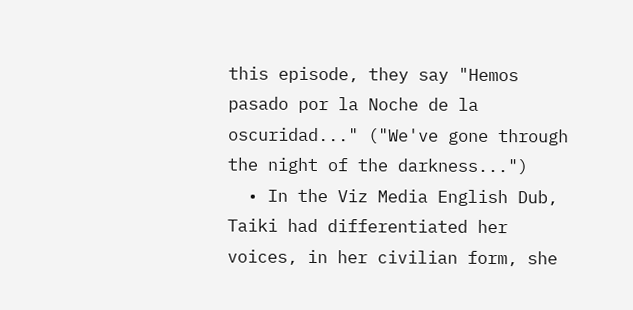this episode, they say "Hemos pasado por la Noche de la oscuridad..." ("We've gone through the night of the darkness...")
  • In the Viz Media English Dub, Taiki had differentiated her voices, in her civilian form, she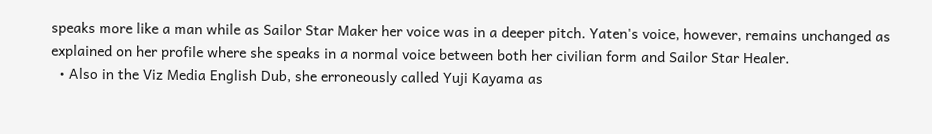speaks more like a man while as Sailor Star Maker her voice was in a deeper pitch. Yaten's voice, however, remains unchanged as explained on her profile where she speaks in a normal voice between both her civilian form and Sailor Star Healer.
  • Also in the Viz Media English Dub, she erroneously called Yuji Kayama as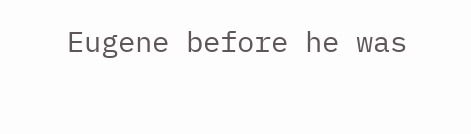Eugene before he was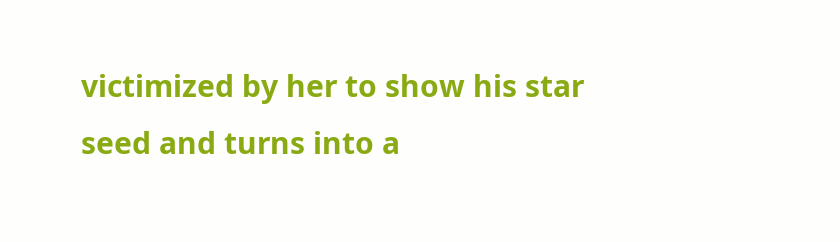victimized by her to show his star seed and turns into a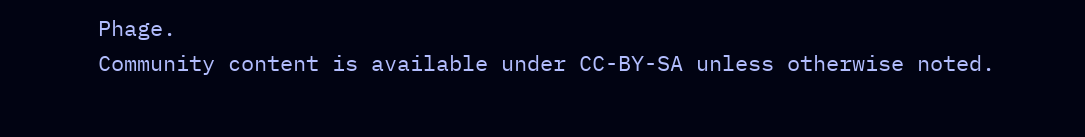Phage.
Community content is available under CC-BY-SA unless otherwise noted.